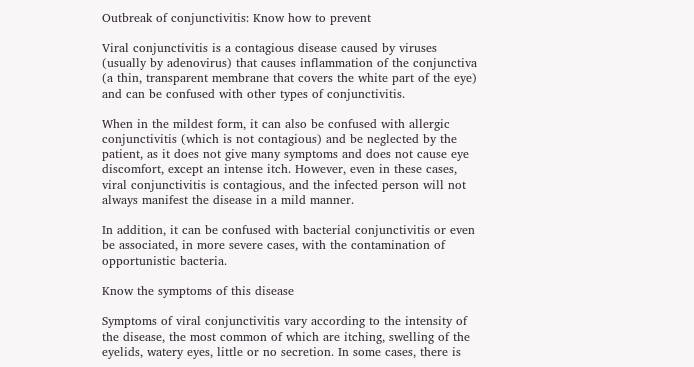Outbreak of conjunctivitis: Know how to prevent

Viral conjunctivitis is a contagious disease caused by viruses (usually by adenovirus) that causes inflammation of the conjunctiva (a thin, transparent membrane that covers the white part of the eye) and can be confused with other types of conjunctivitis.

When in the mildest form, it can also be confused with allergic conjunctivitis (which is not contagious) and be neglected by the patient, as it does not give many symptoms and does not cause eye discomfort, except an intense itch. However, even in these cases, viral conjunctivitis is contagious, and the infected person will not always manifest the disease in a mild manner.

In addition, it can be confused with bacterial conjunctivitis or even be associated, in more severe cases, with the contamination of opportunistic bacteria.

Know the symptoms of this disease

Symptoms of viral conjunctivitis vary according to the intensity of the disease, the most common of which are itching, swelling of the eyelids, watery eyes, little or no secretion. In some cases, there is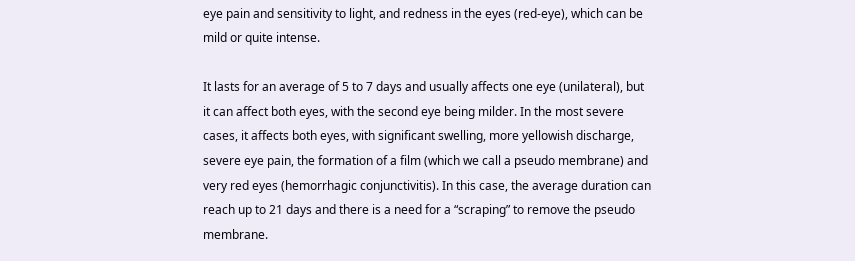eye pain and sensitivity to light, and redness in the eyes (red-eye), which can be mild or quite intense.

It lasts for an average of 5 to 7 days and usually affects one eye (unilateral), but it can affect both eyes, with the second eye being milder. In the most severe cases, it affects both eyes, with significant swelling, more yellowish discharge, severe eye pain, the formation of a film (which we call a pseudo membrane) and very red eyes (hemorrhagic conjunctivitis). In this case, the average duration can reach up to 21 days and there is a need for a “scraping” to remove the pseudo membrane.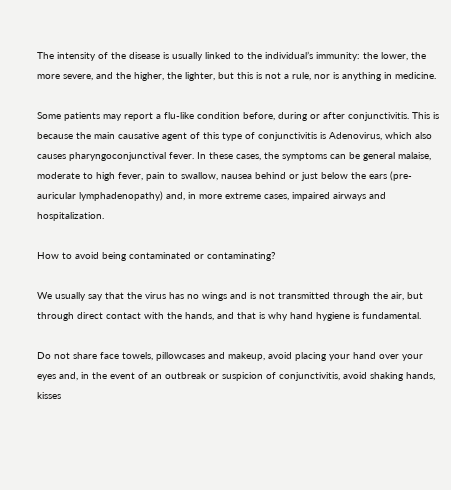The intensity of the disease is usually linked to the individual’s immunity: the lower, the more severe, and the higher, the lighter, but this is not a rule, nor is anything in medicine.

Some patients may report a flu-like condition before, during or after conjunctivitis. This is because the main causative agent of this type of conjunctivitis is Adenovirus, which also causes pharyngoconjunctival fever. In these cases, the symptoms can be general malaise, moderate to high fever, pain to swallow, nausea behind or just below the ears (pre-auricular lymphadenopathy) and, in more extreme cases, impaired airways and hospitalization.

How to avoid being contaminated or contaminating?

We usually say that the virus has no wings and is not transmitted through the air, but through direct contact with the hands, and that is why hand hygiene is fundamental.

Do not share face towels, pillowcases and makeup, avoid placing your hand over your eyes and, in the event of an outbreak or suspicion of conjunctivitis, avoid shaking hands, kisses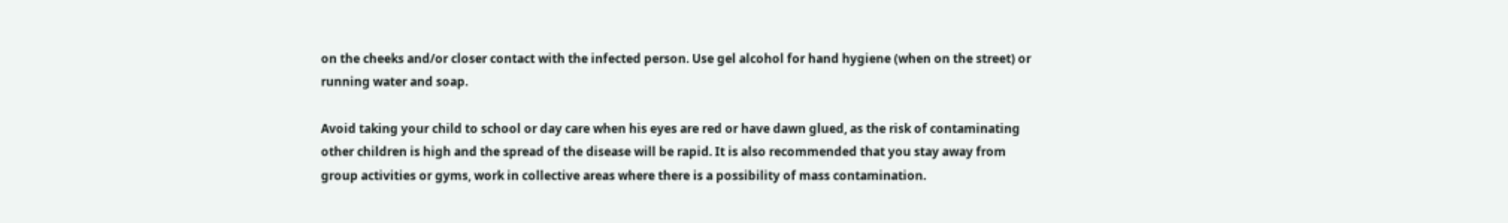on the cheeks and/or closer contact with the infected person. Use gel alcohol for hand hygiene (when on the street) or running water and soap.

Avoid taking your child to school or day care when his eyes are red or have dawn glued, as the risk of contaminating other children is high and the spread of the disease will be rapid. It is also recommended that you stay away from group activities or gyms, work in collective areas where there is a possibility of mass contamination.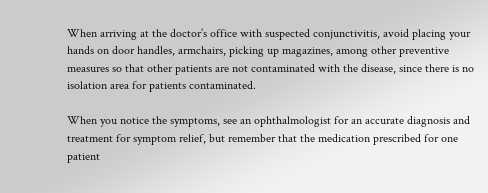When arriving at the doctor’s office with suspected conjunctivitis, avoid placing your hands on door handles, armchairs, picking up magazines, among other preventive measures so that other patients are not contaminated with the disease, since there is no isolation area for patients contaminated.

When you notice the symptoms, see an ophthalmologist for an accurate diagnosis and treatment for symptom relief, but remember that the medication prescribed for one patient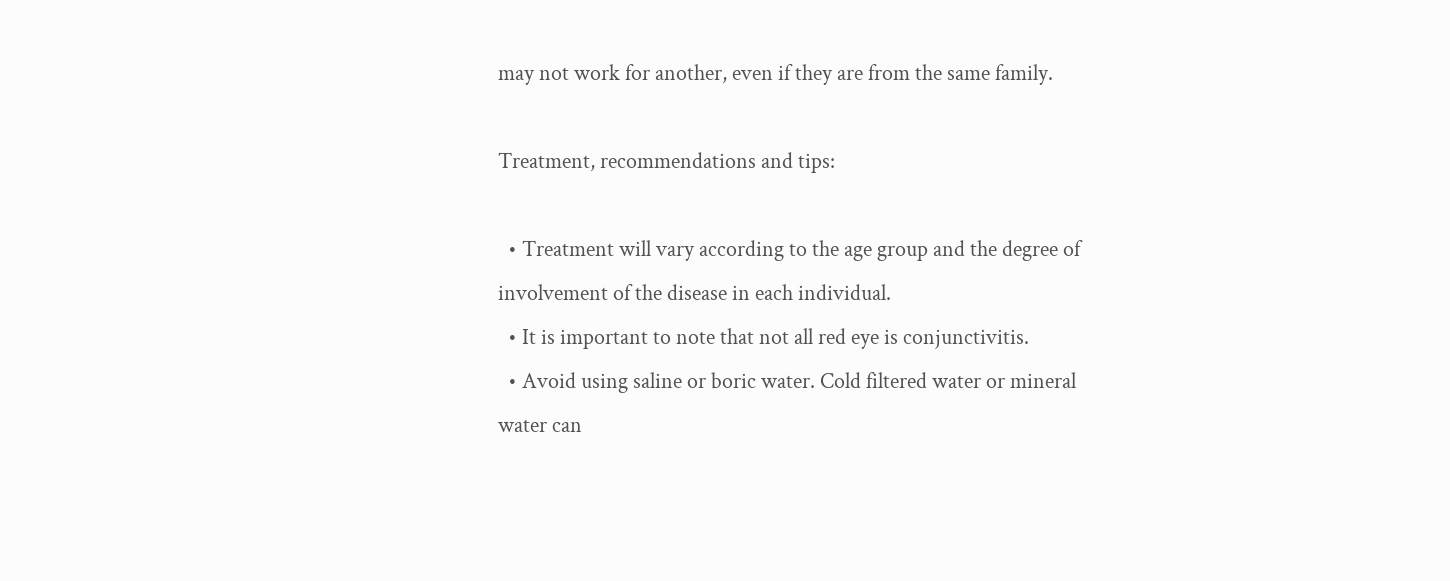may not work for another, even if they are from the same family.

Treatment, recommendations and tips:

  • Treatment will vary according to the age group and the degree of involvement of the disease in each individual.
  • It is important to note that not all red eye is conjunctivitis.
  • Avoid using saline or boric water. Cold filtered water or mineral water can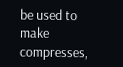be used to make compresses,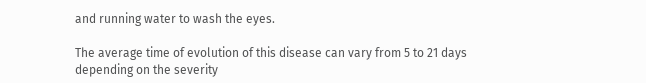and running water to wash the eyes.

The average time of evolution of this disease can vary from 5 to 21 days depending on the severity